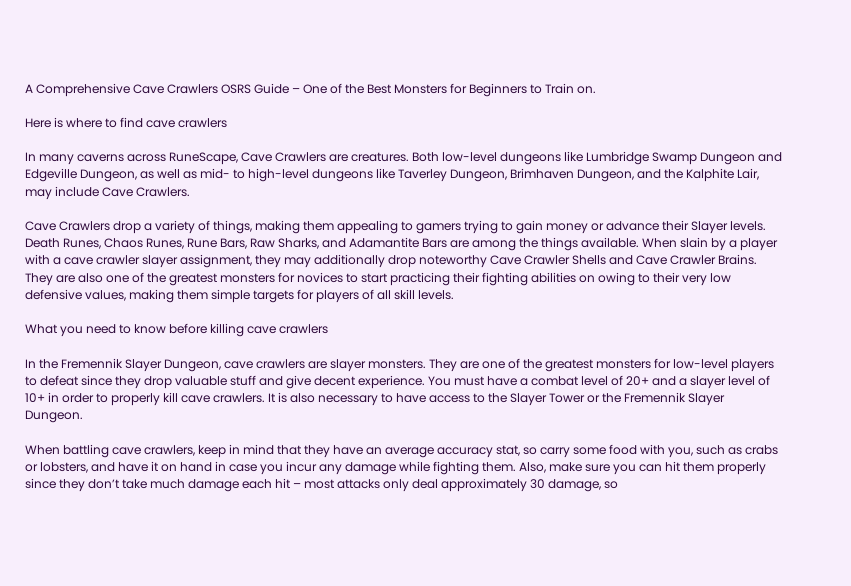A Comprehensive Cave Crawlers OSRS Guide – One of the Best Monsters for Beginners to Train on.

Here is where to find cave crawlers

In many caverns across RuneScape, Cave Crawlers are creatures. Both low-level dungeons like Lumbridge Swamp Dungeon and Edgeville Dungeon, as well as mid- to high-level dungeons like Taverley Dungeon, Brimhaven Dungeon, and the Kalphite Lair, may include Cave Crawlers.

Cave Crawlers drop a variety of things, making them appealing to gamers trying to gain money or advance their Slayer levels. Death Runes, Chaos Runes, Rune Bars, Raw Sharks, and Adamantite Bars are among the things available. When slain by a player with a cave crawler slayer assignment, they may additionally drop noteworthy Cave Crawler Shells and Cave Crawler Brains. They are also one of the greatest monsters for novices to start practicing their fighting abilities on owing to their very low defensive values, making them simple targets for players of all skill levels.

What you need to know before killing cave crawlers

In the Fremennik Slayer Dungeon, cave crawlers are slayer monsters. They are one of the greatest monsters for low-level players to defeat since they drop valuable stuff and give decent experience. You must have a combat level of 20+ and a slayer level of 10+ in order to properly kill cave crawlers. It is also necessary to have access to the Slayer Tower or the Fremennik Slayer Dungeon.

When battling cave crawlers, keep in mind that they have an average accuracy stat, so carry some food with you, such as crabs or lobsters, and have it on hand in case you incur any damage while fighting them. Also, make sure you can hit them properly since they don’t take much damage each hit – most attacks only deal approximately 30 damage, so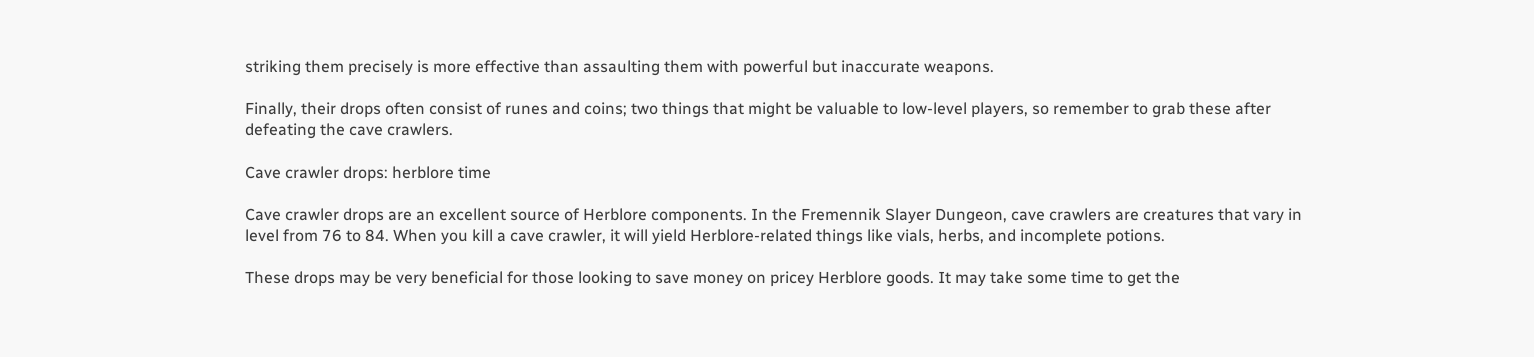striking them precisely is more effective than assaulting them with powerful but inaccurate weapons.

Finally, their drops often consist of runes and coins; two things that might be valuable to low-level players, so remember to grab these after defeating the cave crawlers.

Cave crawler drops: herblore time

Cave crawler drops are an excellent source of Herblore components. In the Fremennik Slayer Dungeon, cave crawlers are creatures that vary in level from 76 to 84. When you kill a cave crawler, it will yield Herblore-related things like vials, herbs, and incomplete potions.

These drops may be very beneficial for those looking to save money on pricey Herblore goods. It may take some time to get the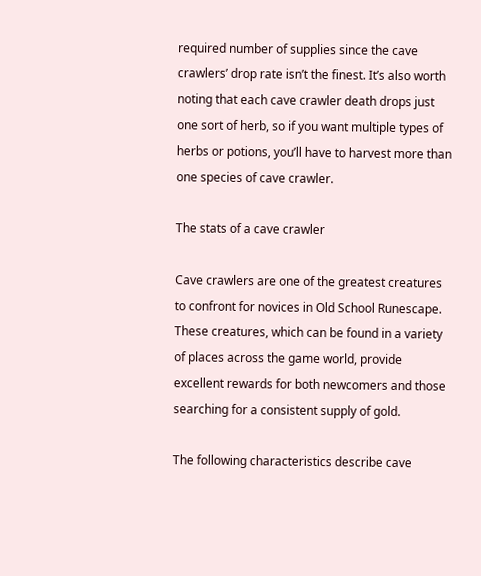required number of supplies since the cave crawlers’ drop rate isn’t the finest. It’s also worth noting that each cave crawler death drops just one sort of herb, so if you want multiple types of herbs or potions, you’ll have to harvest more than one species of cave crawler.

The stats of a cave crawler

Cave crawlers are one of the greatest creatures to confront for novices in Old School Runescape. These creatures, which can be found in a variety of places across the game world, provide excellent rewards for both newcomers and those searching for a consistent supply of gold.

The following characteristics describe cave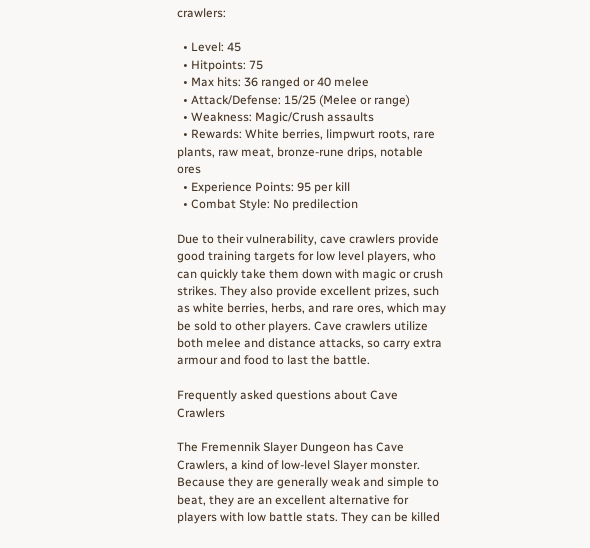crawlers:

  • Level: 45
  • Hitpoints: 75
  • Max hits: 36 ranged or 40 melee
  • Attack/Defense: 15/25 (Melee or range)
  • Weakness: Magic/Crush assaults
  • Rewards: White berries, limpwurt roots, rare plants, raw meat, bronze-rune drips, notable ores
  • Experience Points: 95 per kill
  • Combat Style: No predilection

Due to their vulnerability, cave crawlers provide good training targets for low level players, who can quickly take them down with magic or crush strikes. They also provide excellent prizes, such as white berries, herbs, and rare ores, which may be sold to other players. Cave crawlers utilize both melee and distance attacks, so carry extra armour and food to last the battle.

Frequently asked questions about Cave Crawlers

The Fremennik Slayer Dungeon has Cave Crawlers, a kind of low-level Slayer monster. Because they are generally weak and simple to beat, they are an excellent alternative for players with low battle stats. They can be killed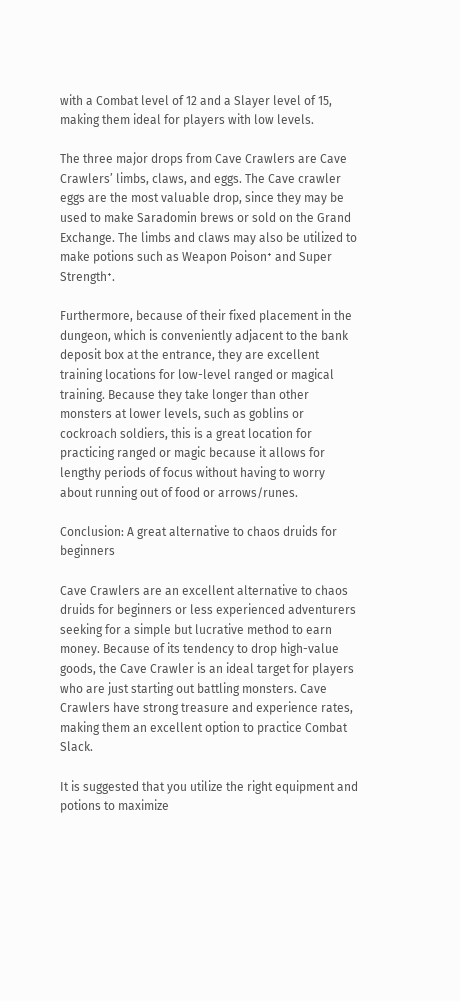with a Combat level of 12 and a Slayer level of 15, making them ideal for players with low levels.

The three major drops from Cave Crawlers are Cave Crawlers’ limbs, claws, and eggs. The Cave crawler eggs are the most valuable drop, since they may be used to make Saradomin brews or sold on the Grand Exchange. The limbs and claws may also be utilized to make potions such as Weapon Poison⁺ and Super Strength⁺.

Furthermore, because of their fixed placement in the dungeon, which is conveniently adjacent to the bank deposit box at the entrance, they are excellent training locations for low-level ranged or magical training. Because they take longer than other monsters at lower levels, such as goblins or cockroach soldiers, this is a great location for practicing ranged or magic because it allows for lengthy periods of focus without having to worry about running out of food or arrows/runes.

Conclusion: A great alternative to chaos druids for beginners

Cave Crawlers are an excellent alternative to chaos druids for beginners or less experienced adventurers seeking for a simple but lucrative method to earn money. Because of its tendency to drop high-value goods, the Cave Crawler is an ideal target for players who are just starting out battling monsters. Cave Crawlers have strong treasure and experience rates, making them an excellent option to practice Combat Slack.

It is suggested that you utilize the right equipment and potions to maximize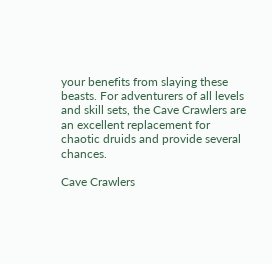your benefits from slaying these beasts. For adventurers of all levels and skill sets, the Cave Crawlers are an excellent replacement for chaotic druids and provide several chances.

Cave Crawlers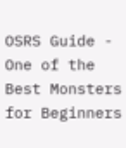OSRS Guide - One of the Best Monsters for Beginners